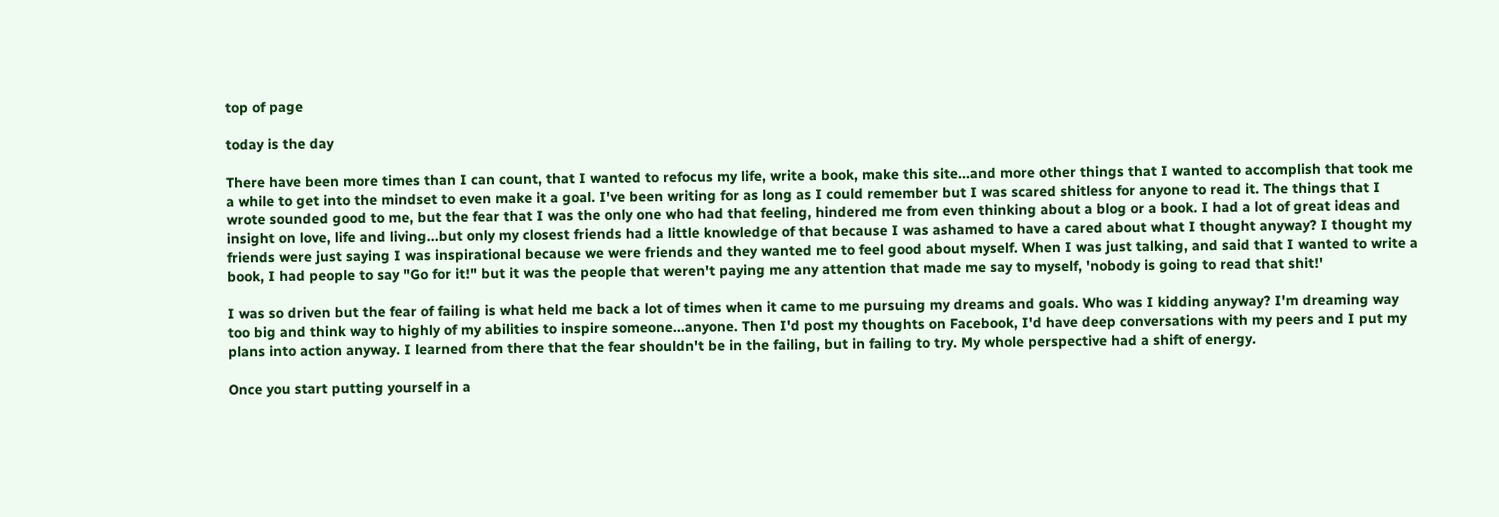top of page

today is the day

There have been more times than I can count, that I wanted to refocus my life, write a book, make this site...and more other things that I wanted to accomplish that took me a while to get into the mindset to even make it a goal. I've been writing for as long as I could remember but I was scared shitless for anyone to read it. The things that I wrote sounded good to me, but the fear that I was the only one who had that feeling, hindered me from even thinking about a blog or a book. I had a lot of great ideas and insight on love, life and living...but only my closest friends had a little knowledge of that because I was ashamed to have a cared about what I thought anyway? I thought my friends were just saying I was inspirational because we were friends and they wanted me to feel good about myself. When I was just talking, and said that I wanted to write a book, I had people to say "Go for it!" but it was the people that weren't paying me any attention that made me say to myself, 'nobody is going to read that shit!'

I was so driven but the fear of failing is what held me back a lot of times when it came to me pursuing my dreams and goals. Who was I kidding anyway? I'm dreaming way too big and think way to highly of my abilities to inspire someone...anyone. Then I'd post my thoughts on Facebook, I'd have deep conversations with my peers and I put my plans into action anyway. I learned from there that the fear shouldn't be in the failing, but in failing to try. My whole perspective had a shift of energy.

Once you start putting yourself in a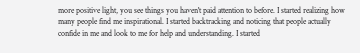more positive light, you see things you haven't paid attention to before. I started realizing how many people find me inspirational. I started backtracking and noticing that people actually confide in me and look to me for help and understanding. I started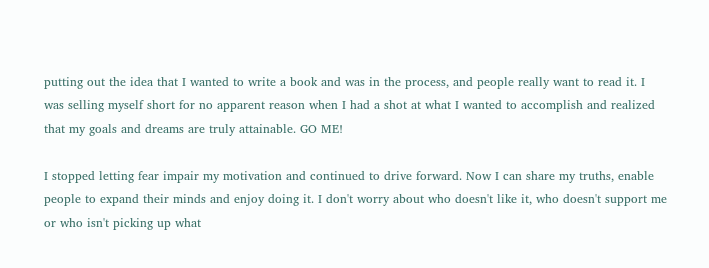putting out the idea that I wanted to write a book and was in the process, and people really want to read it. I was selling myself short for no apparent reason when I had a shot at what I wanted to accomplish and realized that my goals and dreams are truly attainable. GO ME!

I stopped letting fear impair my motivation and continued to drive forward. Now I can share my truths, enable people to expand their minds and enjoy doing it. I don't worry about who doesn't like it, who doesn't support me or who isn't picking up what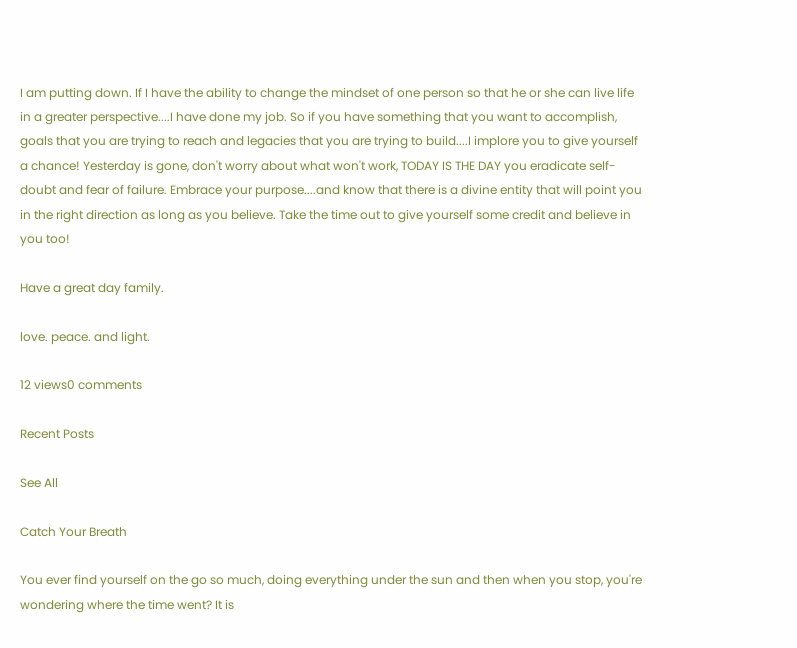I am putting down. If I have the ability to change the mindset of one person so that he or she can live life in a greater perspective....I have done my job. So if you have something that you want to accomplish, goals that you are trying to reach and legacies that you are trying to build....I implore you to give yourself a chance! Yesterday is gone, don't worry about what won't work, TODAY IS THE DAY you eradicate self-doubt and fear of failure. Embrace your purpose....and know that there is a divine entity that will point you in the right direction as long as you believe. Take the time out to give yourself some credit and believe in you too!

Have a great day family.

love. peace. and light.

12 views0 comments

Recent Posts

See All

Catch Your Breath

You ever find yourself on the go so much, doing everything under the sun and then when you stop, you're wondering where the time went? It is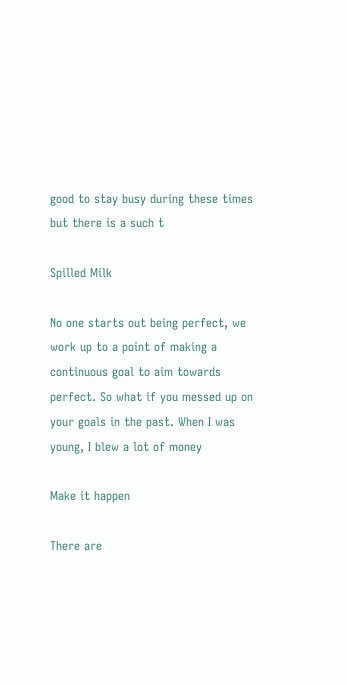good to stay busy during these times but there is a such t

Spilled Milk

No one starts out being perfect, we work up to a point of making a continuous goal to aim towards perfect. So what if you messed up on your goals in the past. When I was young, I blew a lot of money

Make it happen

There are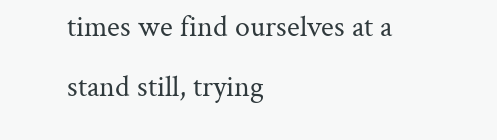times we find ourselves at a stand still, trying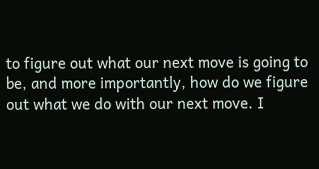to figure out what our next move is going to be, and more importantly, how do we figure out what we do with our next move. I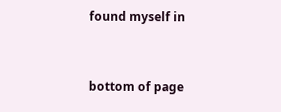found myself in


bottom of page